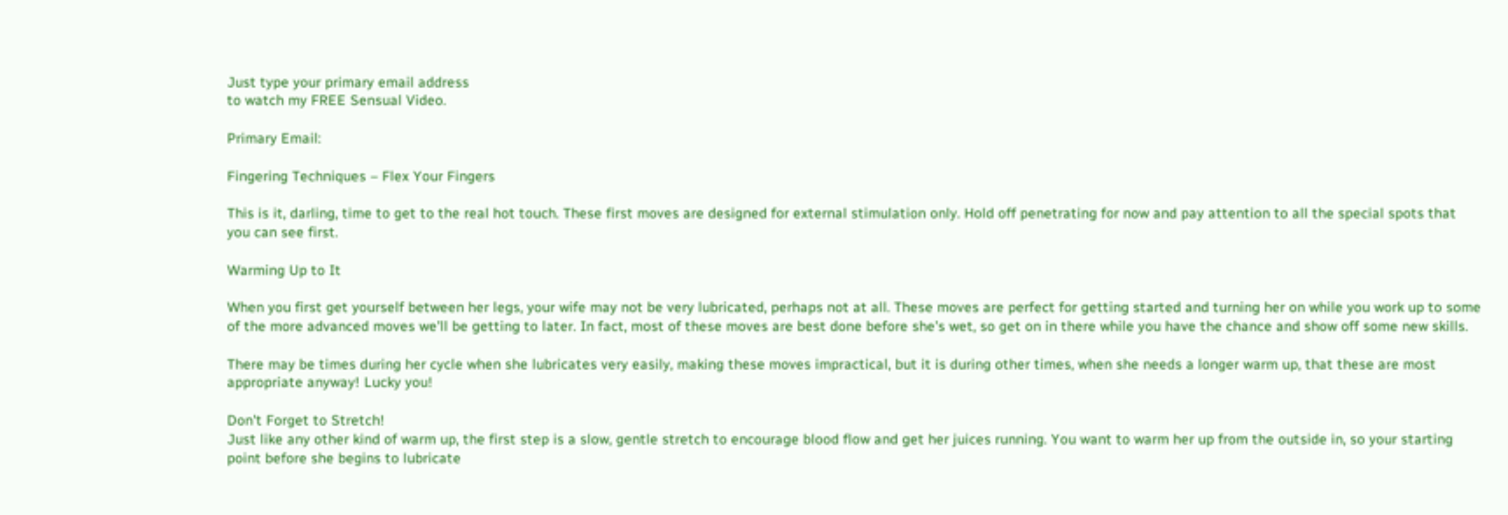Just type your primary email address
to watch my FREE Sensual Video.

Primary Email:

Fingering Techniques – Flex Your Fingers

This is it, darling, time to get to the real hot touch. These first moves are designed for external stimulation only. Hold off penetrating for now and pay attention to all the special spots that you can see first.

Warming Up to It

When you first get yourself between her legs, your wife may not be very lubricated, perhaps not at all. These moves are perfect for getting started and turning her on while you work up to some of the more advanced moves we'll be getting to later. In fact, most of these moves are best done before she's wet, so get on in there while you have the chance and show off some new skills.

There may be times during her cycle when she lubricates very easily, making these moves impractical, but it is during other times, when she needs a longer warm up, that these are most appropriate anyway! Lucky you!

Don't Forget to Stretch!
Just like any other kind of warm up, the first step is a slow, gentle stretch to encourage blood flow and get her juices running. You want to warm her up from the outside in, so your starting point before she begins to lubricate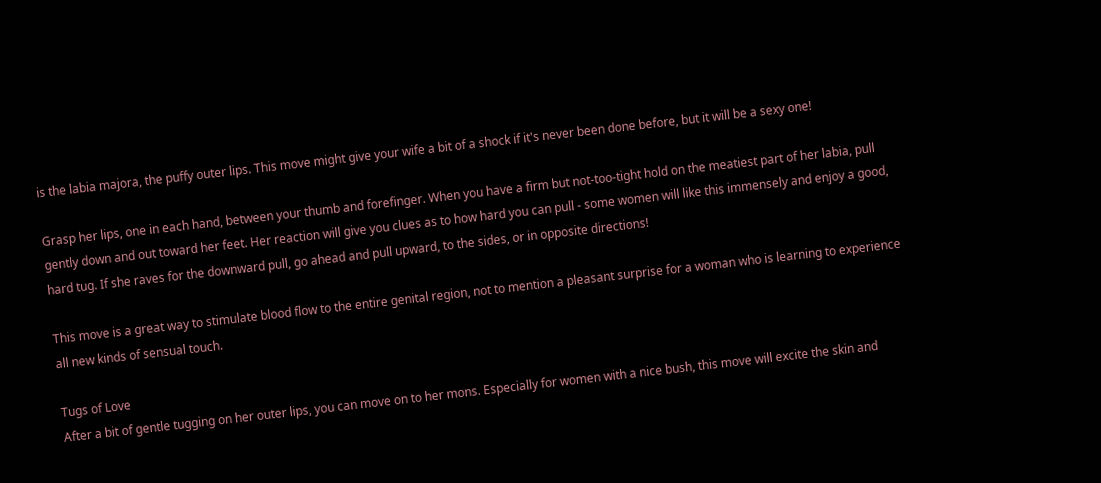is the labia majora, the puffy outer lips. This move might give your wife a bit of a shock if it's never been done before, but it will be a sexy one!

Grasp her lips, one in each hand, between your thumb and forefinger. When you have a firm but not-too-tight hold on the meatiest part of her labia, pull gently down and out toward her feet. Her reaction will give you clues as to how hard you can pull - some women will like this immensely and enjoy a good, hard tug. If she raves for the downward pull, go ahead and pull upward, to the sides, or in opposite directions!

This move is a great way to stimulate blood flow to the entire genital region, not to mention a pleasant surprise for a woman who is learning to experience all new kinds of sensual touch.

Tugs of Love
After a bit of gentle tugging on her outer lips, you can move on to her mons. Especially for women with a nice bush, this move will excite the skin and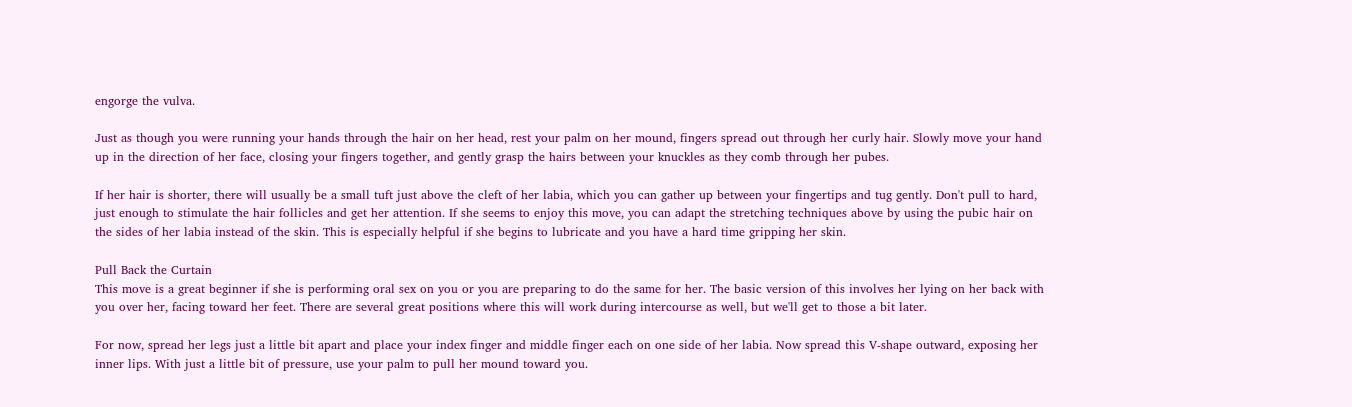engorge the vulva.

Just as though you were running your hands through the hair on her head, rest your palm on her mound, fingers spread out through her curly hair. Slowly move your hand up in the direction of her face, closing your fingers together, and gently grasp the hairs between your knuckles as they comb through her pubes.

If her hair is shorter, there will usually be a small tuft just above the cleft of her labia, which you can gather up between your fingertips and tug gently. Don't pull to hard, just enough to stimulate the hair follicles and get her attention. If she seems to enjoy this move, you can adapt the stretching techniques above by using the pubic hair on the sides of her labia instead of the skin. This is especially helpful if she begins to lubricate and you have a hard time gripping her skin.

Pull Back the Curtain
This move is a great beginner if she is performing oral sex on you or you are preparing to do the same for her. The basic version of this involves her lying on her back with you over her, facing toward her feet. There are several great positions where this will work during intercourse as well, but we'll get to those a bit later.

For now, spread her legs just a little bit apart and place your index finger and middle finger each on one side of her labia. Now spread this V-shape outward, exposing her inner lips. With just a little bit of pressure, use your palm to pull her mound toward you.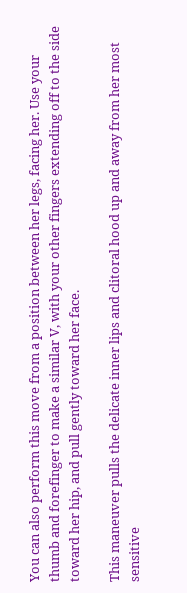You can also perform this move from a position between her legs, facing her. Use your thumb and forefinger to make a similar V, with your other fingers extending off to the side toward her hip, and pull gently toward her face.

This maneuver pulls the delicate inner lips and clitoral hood up and away from her most sensitive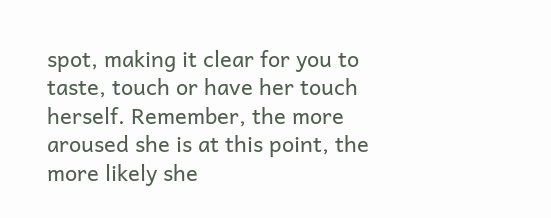spot, making it clear for you to taste, touch or have her touch herself. Remember, the more aroused she is at this point, the more likely she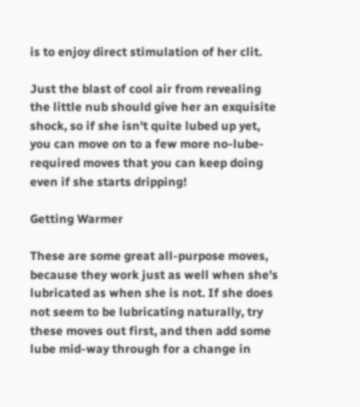is to enjoy direct stimulation of her clit.

Just the blast of cool air from revealing the little nub should give her an exquisite shock, so if she isn't quite lubed up yet, you can move on to a few more no-lube-required moves that you can keep doing even if she starts dripping!

Getting Warmer

These are some great all-purpose moves, because they work just as well when she's lubricated as when she is not. If she does not seem to be lubricating naturally, try these moves out first, and then add some lube mid-way through for a change in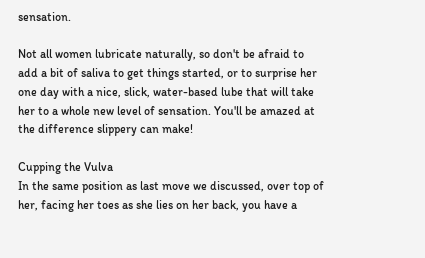sensation.

Not all women lubricate naturally, so don't be afraid to add a bit of saliva to get things started, or to surprise her one day with a nice, slick, water-based lube that will take her to a whole new level of sensation. You'll be amazed at the difference slippery can make!

Cupping the Vulva
In the same position as last move we discussed, over top of her, facing her toes as she lies on her back, you have a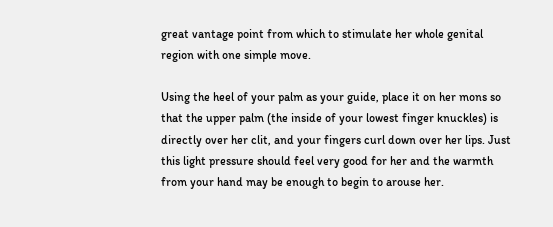great vantage point from which to stimulate her whole genital region with one simple move.

Using the heel of your palm as your guide, place it on her mons so that the upper palm (the inside of your lowest finger knuckles) is directly over her clit, and your fingers curl down over her lips. Just this light pressure should feel very good for her and the warmth from your hand may be enough to begin to arouse her.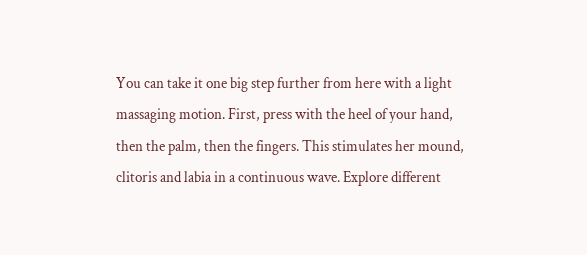You can take it one big step further from here with a light massaging motion. First, press with the heel of your hand, then the palm, then the fingers. This stimulates her mound, clitoris and labia in a continuous wave. Explore different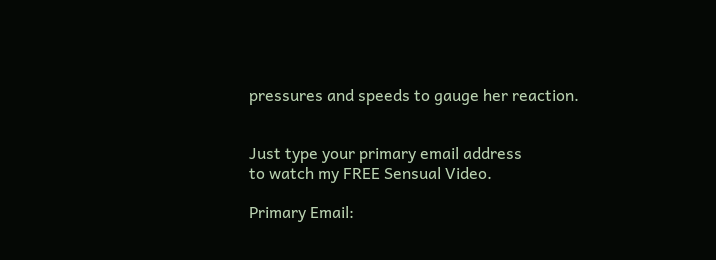pressures and speeds to gauge her reaction.


Just type your primary email address
to watch my FREE Sensual Video.

Primary Email: